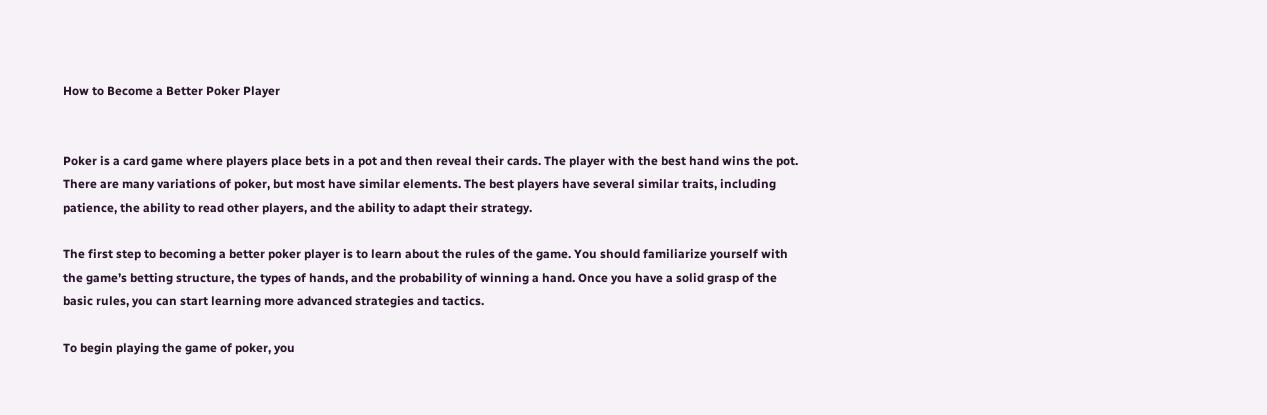How to Become a Better Poker Player


Poker is a card game where players place bets in a pot and then reveal their cards. The player with the best hand wins the pot. There are many variations of poker, but most have similar elements. The best players have several similar traits, including patience, the ability to read other players, and the ability to adapt their strategy.

The first step to becoming a better poker player is to learn about the rules of the game. You should familiarize yourself with the game’s betting structure, the types of hands, and the probability of winning a hand. Once you have a solid grasp of the basic rules, you can start learning more advanced strategies and tactics.

To begin playing the game of poker, you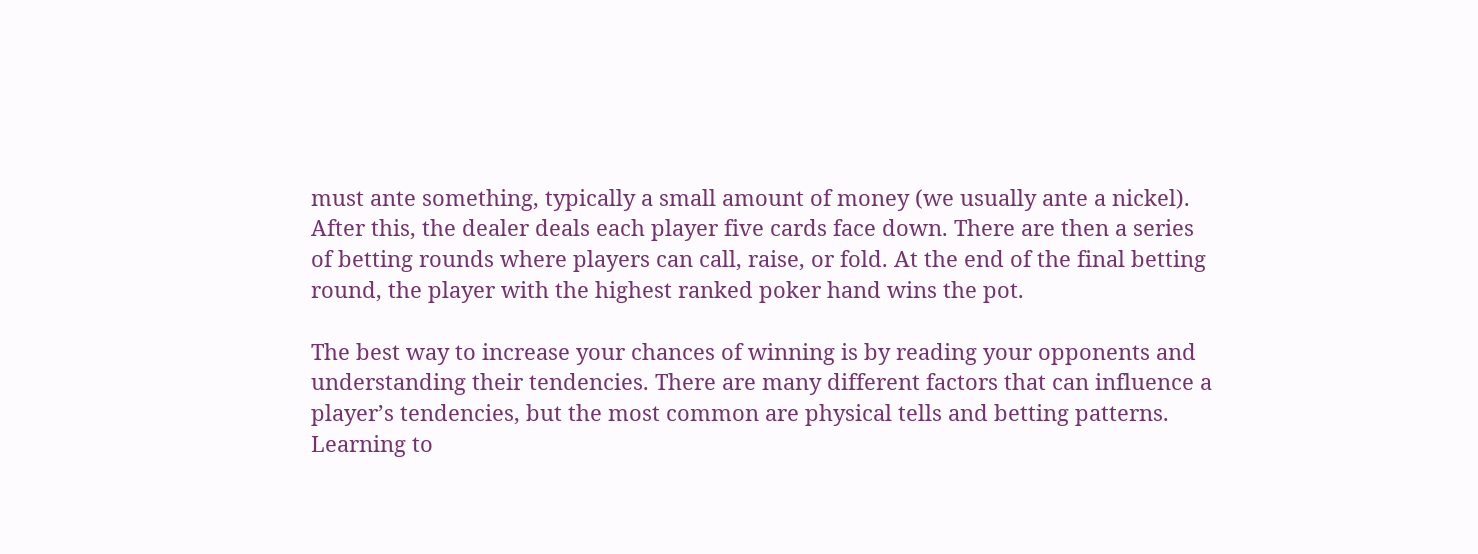must ante something, typically a small amount of money (we usually ante a nickel). After this, the dealer deals each player five cards face down. There are then a series of betting rounds where players can call, raise, or fold. At the end of the final betting round, the player with the highest ranked poker hand wins the pot.

The best way to increase your chances of winning is by reading your opponents and understanding their tendencies. There are many different factors that can influence a player’s tendencies, but the most common are physical tells and betting patterns. Learning to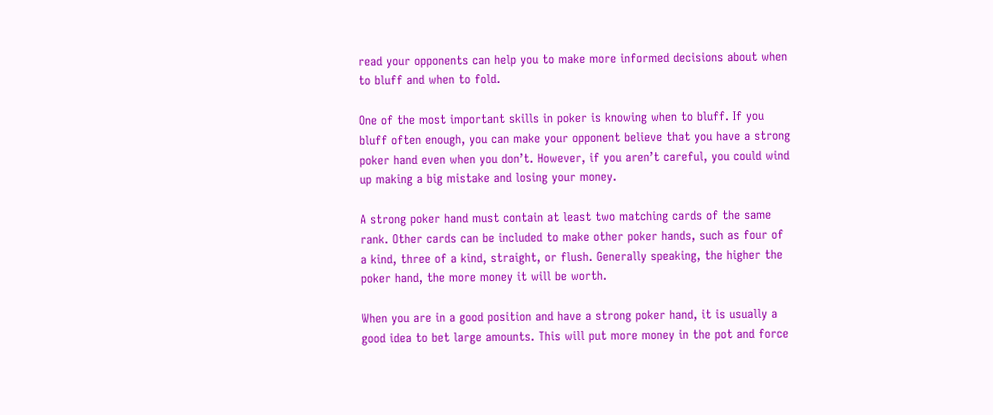read your opponents can help you to make more informed decisions about when to bluff and when to fold.

One of the most important skills in poker is knowing when to bluff. If you bluff often enough, you can make your opponent believe that you have a strong poker hand even when you don’t. However, if you aren’t careful, you could wind up making a big mistake and losing your money.

A strong poker hand must contain at least two matching cards of the same rank. Other cards can be included to make other poker hands, such as four of a kind, three of a kind, straight, or flush. Generally speaking, the higher the poker hand, the more money it will be worth.

When you are in a good position and have a strong poker hand, it is usually a good idea to bet large amounts. This will put more money in the pot and force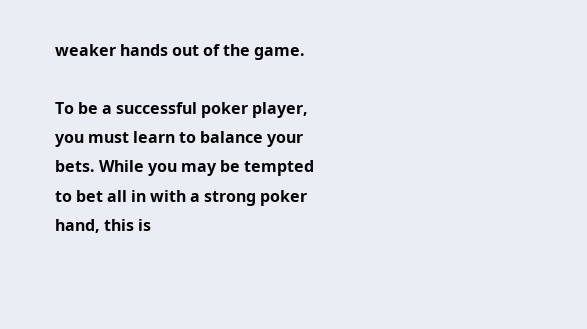weaker hands out of the game.

To be a successful poker player, you must learn to balance your bets. While you may be tempted to bet all in with a strong poker hand, this is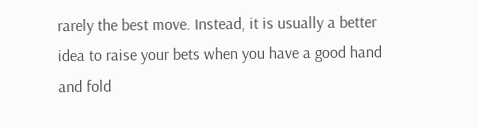rarely the best move. Instead, it is usually a better idea to raise your bets when you have a good hand and fold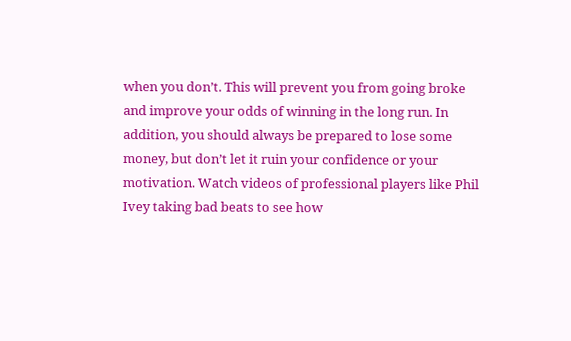when you don’t. This will prevent you from going broke and improve your odds of winning in the long run. In addition, you should always be prepared to lose some money, but don’t let it ruin your confidence or your motivation. Watch videos of professional players like Phil Ivey taking bad beats to see how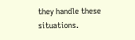they handle these situations.